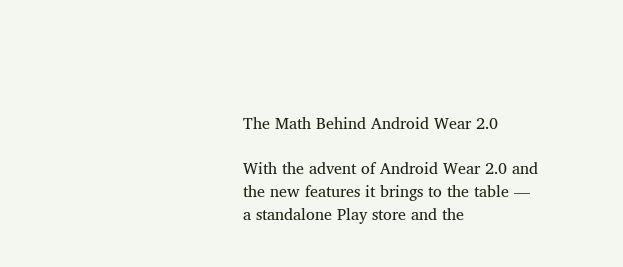The Math Behind Android Wear 2.0

With the advent of Android Wear 2.0 and the new features it brings to the table — a standalone Play store and the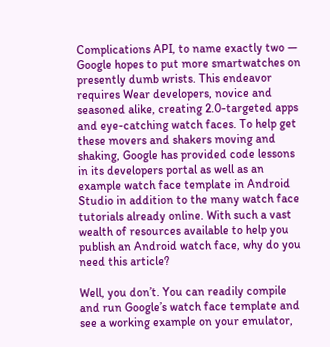Complications API, to name exactly two — Google hopes to put more smartwatches on presently dumb wrists. This endeavor requires Wear developers, novice and seasoned alike, creating 2.0-targeted apps and eye-catching watch faces. To help get these movers and shakers moving and shaking, Google has provided code lessons in its developers portal as well as an example watch face template in Android Studio in addition to the many watch face tutorials already online. With such a vast wealth of resources available to help you publish an Android watch face, why do you need this article?

Well, you don’t. You can readily compile and run Google’s watch face template and see a working example on your emulator,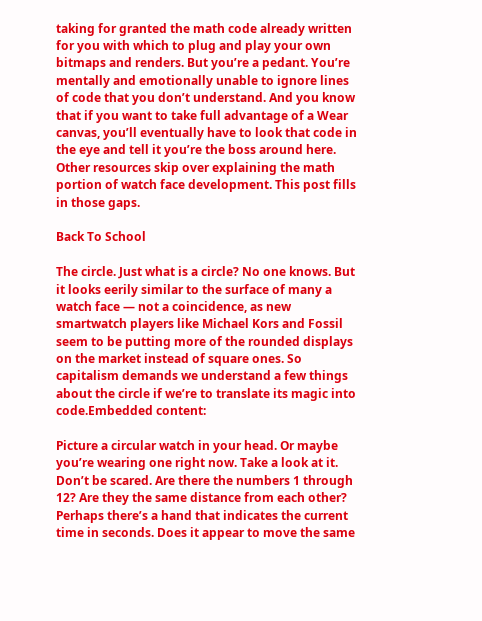taking for granted the math code already written for you with which to plug and play your own bitmaps and renders. But you’re a pedant. You’re mentally and emotionally unable to ignore lines of code that you don’t understand. And you know that if you want to take full advantage of a Wear canvas, you’ll eventually have to look that code in the eye and tell it you’re the boss around here. Other resources skip over explaining the math portion of watch face development. This post fills in those gaps.

Back To School

The circle. Just what is a circle? No one knows. But it looks eerily similar to the surface of many a watch face — not a coincidence, as new smartwatch players like Michael Kors and Fossil seem to be putting more of the rounded displays on the market instead of square ones. So capitalism demands we understand a few things about the circle if we’re to translate its magic into code.Embedded content:

Picture a circular watch in your head. Or maybe you’re wearing one right now. Take a look at it. Don’t be scared. Are there the numbers 1 through 12? Are they the same distance from each other? Perhaps there’s a hand that indicates the current time in seconds. Does it appear to move the same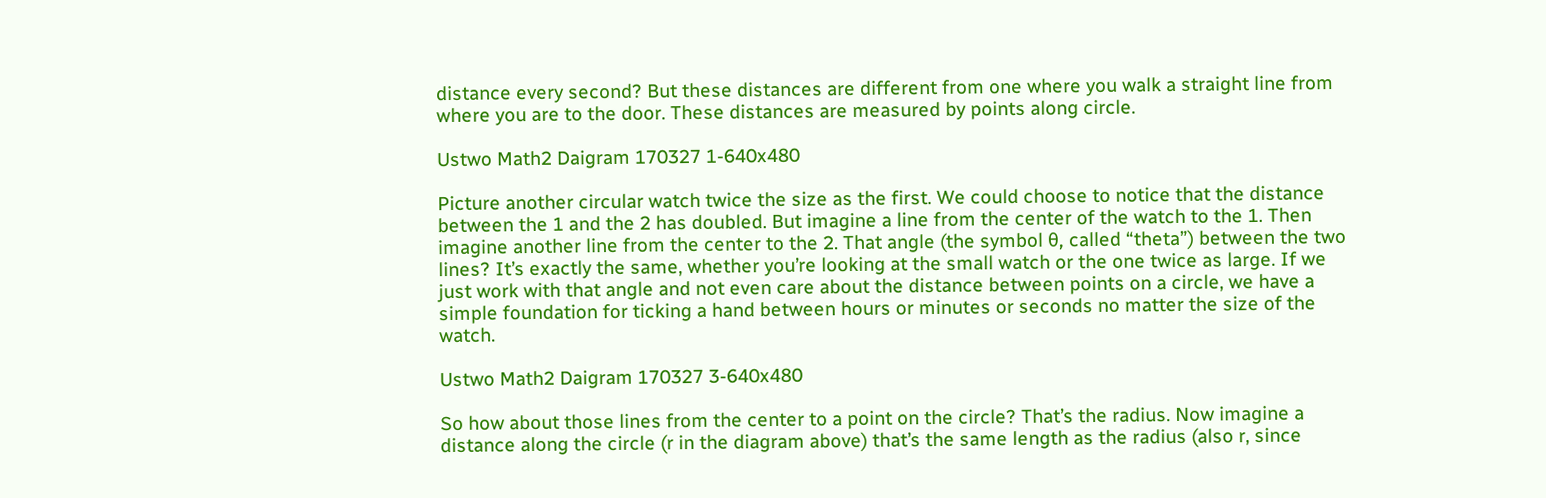distance every second? But these distances are different from one where you walk a straight line from where you are to the door. These distances are measured by points along circle.

Ustwo Math2 Daigram 170327 1-640x480

Picture another circular watch twice the size as the first. We could choose to notice that the distance between the 1 and the 2 has doubled. But imagine a line from the center of the watch to the 1. Then imagine another line from the center to the 2. That angle (the symbol θ, called “theta”) between the two lines? It’s exactly the same, whether you’re looking at the small watch or the one twice as large. If we just work with that angle and not even care about the distance between points on a circle, we have a simple foundation for ticking a hand between hours or minutes or seconds no matter the size of the watch.

Ustwo Math2 Daigram 170327 3-640x480

So how about those lines from the center to a point on the circle? That’s the radius. Now imagine a distance along the circle (r in the diagram above) that’s the same length as the radius (also r, since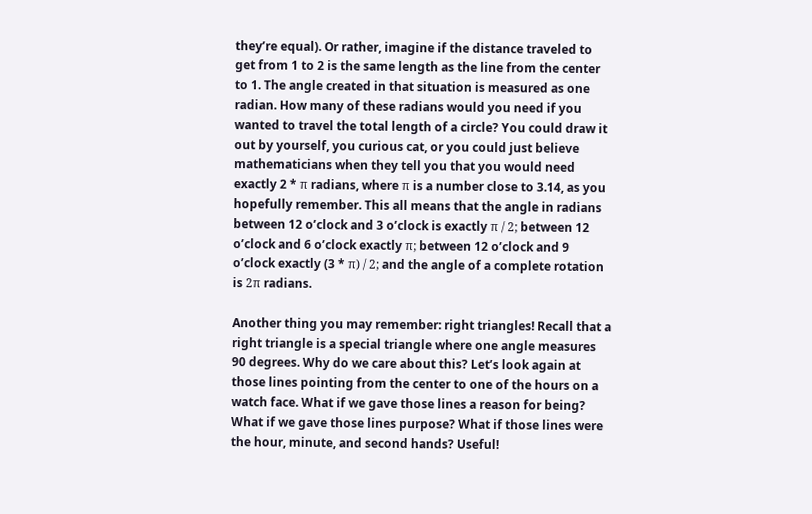they’re equal). Or rather, imagine if the distance traveled to get from 1 to 2 is the same length as the line from the center to 1. The angle created in that situation is measured as one radian. How many of these radians would you need if you wanted to travel the total length of a circle? You could draw it out by yourself, you curious cat, or you could just believe mathematicians when they tell you that you would need exactly 2 * π radians, where π is a number close to 3.14, as you hopefully remember. This all means that the angle in radians between 12 o’clock and 3 o’clock is exactly π / 2; between 12 o’clock and 6 o’clock exactly π; between 12 o’clock and 9 o’clock exactly (3 * π) / 2; and the angle of a complete rotation is 2π radians.

Another thing you may remember: right triangles! Recall that a right triangle is a special triangle where one angle measures 90 degrees. Why do we care about this? Let’s look again at those lines pointing from the center to one of the hours on a watch face. What if we gave those lines a reason for being? What if we gave those lines purpose? What if those lines were the hour, minute, and second hands? Useful!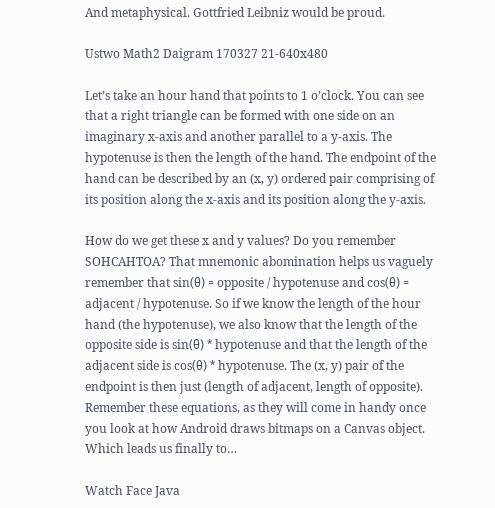And metaphysical. Gottfried Leibniz would be proud.

Ustwo Math2 Daigram 170327 21-640x480

Let’s take an hour hand that points to 1 o’clock. You can see that a right triangle can be formed with one side on an imaginary x-axis and another parallel to a y-axis. The hypotenuse is then the length of the hand. The endpoint of the hand can be described by an (x, y) ordered pair comprising of its position along the x-axis and its position along the y-axis.

How do we get these x and y values? Do you remember SOHCAHTOA? That mnemonic abomination helps us vaguely remember that sin(θ) = opposite / hypotenuse and cos(θ) = adjacent / hypotenuse. So if we know the length of the hour hand (the hypotenuse), we also know that the length of the opposite side is sin(θ) * hypotenuse and that the length of the adjacent side is cos(θ) * hypotenuse. The (x, y) pair of the endpoint is then just (length of adjacent, length of opposite). Remember these equations, as they will come in handy once you look at how Android draws bitmaps on a Canvas object. Which leads us finally to…

Watch Face Java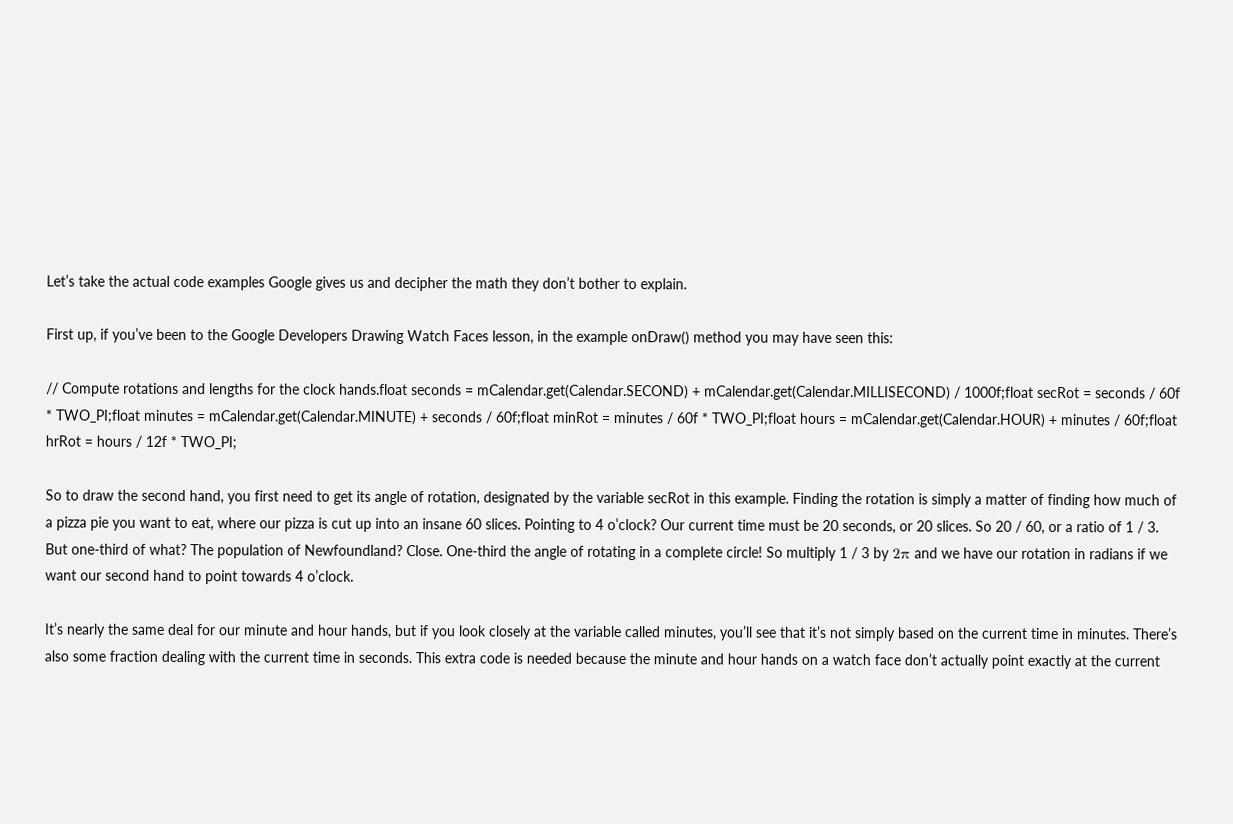Let’s take the actual code examples Google gives us and decipher the math they don’t bother to explain.

First up, if you’ve been to the Google Developers Drawing Watch Faces lesson, in the example onDraw() method you may have seen this:

// Compute rotations and lengths for the clock hands.float seconds = mCalendar.get(Calendar.SECOND) + mCalendar.get(Calendar.MILLISECOND) / 1000f;float secRot = seconds / 60f * TWO_PI;float minutes = mCalendar.get(Calendar.MINUTE) + seconds / 60f;float minRot = minutes / 60f * TWO_PI;float hours = mCalendar.get(Calendar.HOUR) + minutes / 60f;float hrRot = hours / 12f * TWO_PI;

So to draw the second hand, you first need to get its angle of rotation, designated by the variable secRot in this example. Finding the rotation is simply a matter of finding how much of a pizza pie you want to eat, where our pizza is cut up into an insane 60 slices. Pointing to 4 o’clock? Our current time must be 20 seconds, or 20 slices. So 20 / 60, or a ratio of 1 / 3. But one-third of what? The population of Newfoundland? Close. One-third the angle of rotating in a complete circle! So multiply 1 / 3 by 2π and we have our rotation in radians if we want our second hand to point towards 4 o’clock.

It’s nearly the same deal for our minute and hour hands, but if you look closely at the variable called minutes, you’ll see that it’s not simply based on the current time in minutes. There’s also some fraction dealing with the current time in seconds. This extra code is needed because the minute and hour hands on a watch face don’t actually point exactly at the current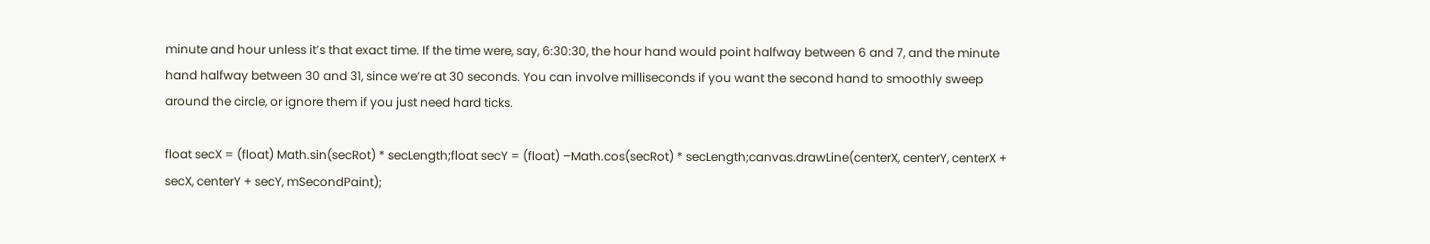minute and hour unless it’s that exact time. If the time were, say, 6:30:30, the hour hand would point halfway between 6 and 7, and the minute hand halfway between 30 and 31, since we’re at 30 seconds. You can involve milliseconds if you want the second hand to smoothly sweep around the circle, or ignore them if you just need hard ticks.

float secX = (float) Math.sin(secRot) * secLength;float secY = (float) –Math.cos(secRot) * secLength;canvas.drawLine(centerX, centerY, centerX + secX, centerY + secY, mSecondPaint);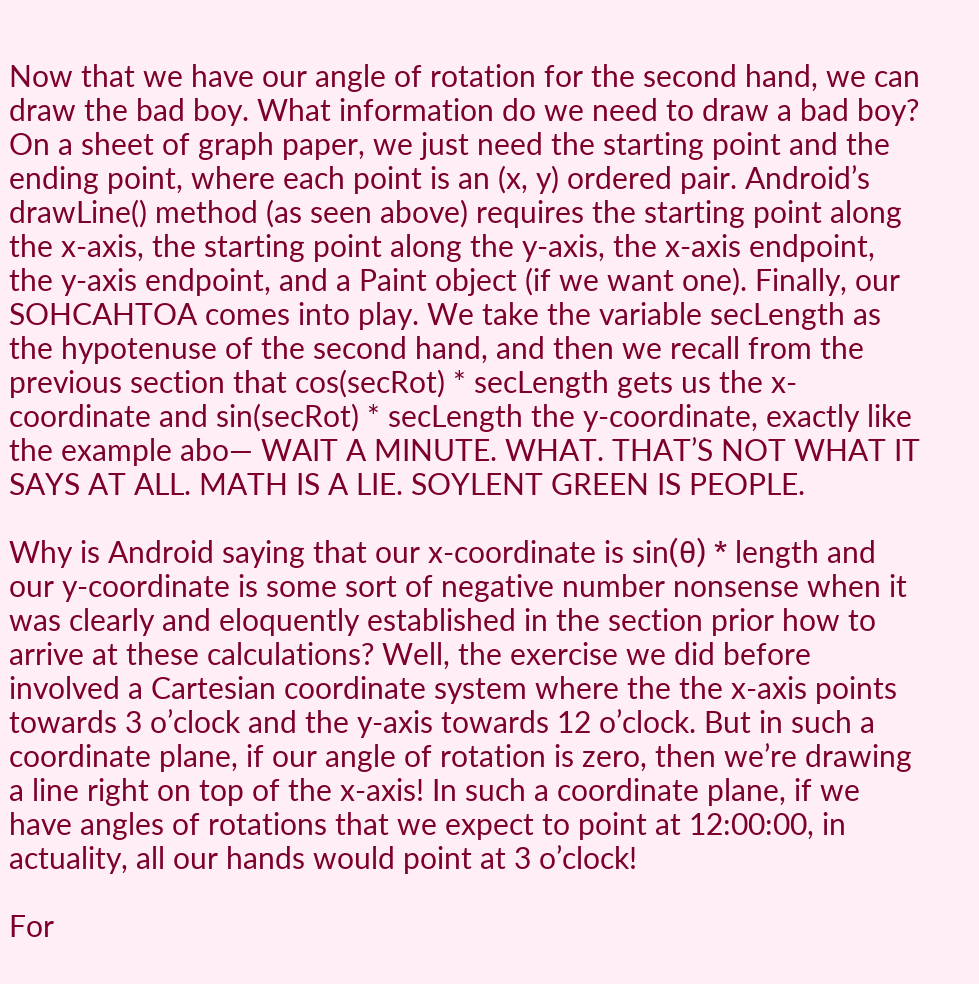Now that we have our angle of rotation for the second hand, we can draw the bad boy. What information do we need to draw a bad boy? On a sheet of graph paper, we just need the starting point and the ending point, where each point is an (x, y) ordered pair. Android’s drawLine() method (as seen above) requires the starting point along the x-axis, the starting point along the y-axis, the x-axis endpoint, the y-axis endpoint, and a Paint object (if we want one). Finally, our SOHCAHTOA comes into play. We take the variable secLength as the hypotenuse of the second hand, and then we recall from the previous section that cos(secRot) * secLength gets us the x-coordinate and sin(secRot) * secLength the y-coordinate, exactly like the example abo— WAIT A MINUTE. WHAT. THAT’S NOT WHAT IT SAYS AT ALL. MATH IS A LIE. SOYLENT GREEN IS PEOPLE.

Why is Android saying that our x-coordinate is sin(θ) * length and our y-coordinate is some sort of negative number nonsense when it was clearly and eloquently established in the section prior how to arrive at these calculations? Well, the exercise we did before involved a Cartesian coordinate system where the the x-axis points towards 3 o’clock and the y-axis towards 12 o’clock. But in such a coordinate plane, if our angle of rotation is zero, then we’re drawing a line right on top of the x-axis! In such a coordinate plane, if we have angles of rotations that we expect to point at 12:00:00, in actuality, all our hands would point at 3 o’clock!

For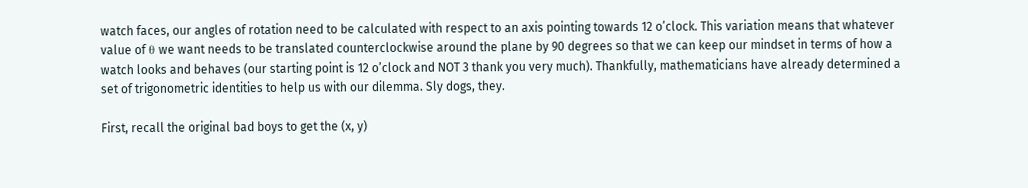watch faces, our angles of rotation need to be calculated with respect to an axis pointing towards 12 o’clock. This variation means that whatever value of θ we want needs to be translated counterclockwise around the plane by 90 degrees so that we can keep our mindset in terms of how a watch looks and behaves (our starting point is 12 o’clock and NOT 3 thank you very much). Thankfully, mathematicians have already determined a set of trigonometric identities to help us with our dilemma. Sly dogs, they.

First, recall the original bad boys to get the (x, y)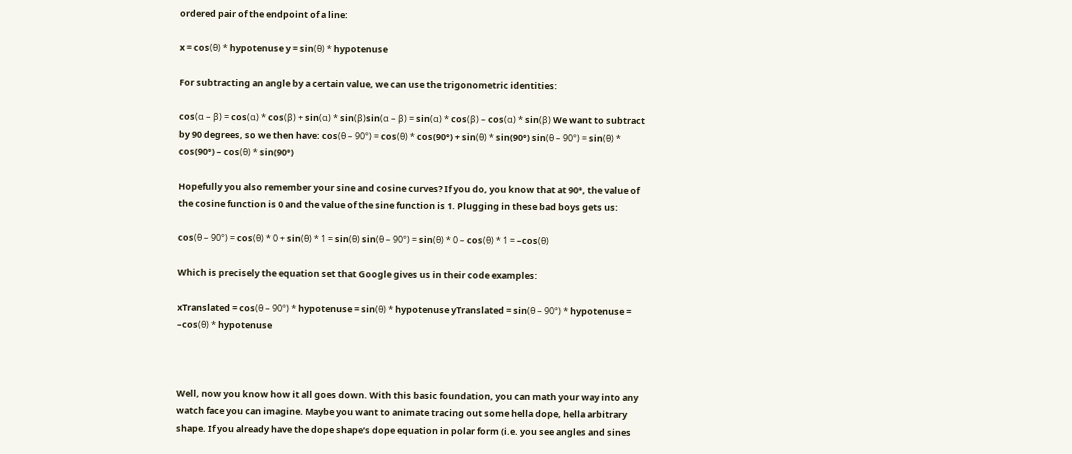ordered pair of the endpoint of a line:

x = cos(θ) * hypotenuse y = sin(θ) * hypotenuse

For subtracting an angle by a certain value, we can use the trigonometric identities:

cos(α – β) = cos(α) * cos(β) + sin(α) * sin(β)sin(α – β) = sin(α) * cos(β) – cos(α) * sin(β) We want to subtract by 90 degrees, so we then have: cos(θ – 90°) = cos(θ) * cos(90°) + sin(θ) * sin(90°) sin(θ – 90°) = sin(θ) * cos(90°) – cos(θ) * sin(90°)

Hopefully you also remember your sine and cosine curves? If you do, you know that at 90°, the value of the cosine function is 0 and the value of the sine function is 1. Plugging in these bad boys gets us:

cos(θ – 90°) = cos(θ) * 0 + sin(θ) * 1 = sin(θ) sin(θ – 90°) = sin(θ) * 0 – cos(θ) * 1 = –cos(θ)

Which is precisely the equation set that Google gives us in their code examples:

xTranslated = cos(θ – 90°) * hypotenuse = sin(θ) * hypotenuse yTranslated = sin(θ – 90°) * hypotenuse = –cos(θ) * hypotenuse



Well, now you know how it all goes down. With this basic foundation, you can math your way into any watch face you can imagine. Maybe you want to animate tracing out some hella dope, hella arbitrary shape. If you already have the dope shape’s dope equation in polar form (i.e. you see angles and sines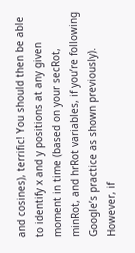and cosines), terrific! You should then be able to identify x and y positions at any given moment in time (based on your secRot, minRot, and hrRot variables, if you’re following Google’s practice as shown previously). However, if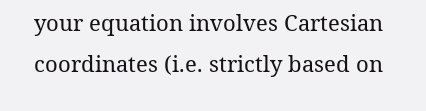your equation involves Cartesian coordinates (i.e. strictly based on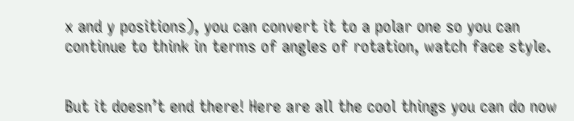x and y positions), you can convert it to a polar one so you can continue to think in terms of angles of rotation, watch face style.


But it doesn’t end there! Here are all the cool things you can do now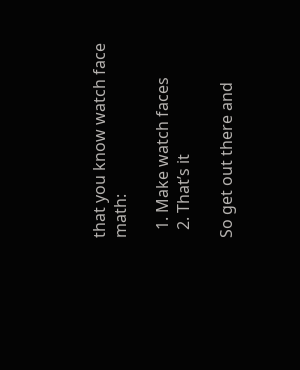that you know watch face math:

  1. Make watch faces
  2. That’s it

So get out there and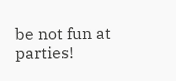be not fun at parties!